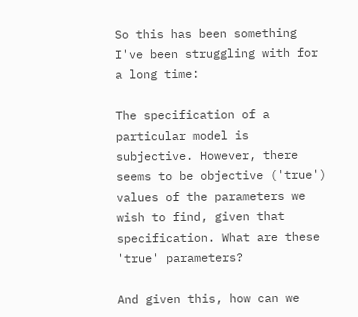So this has been something I've been struggling with for a long time:

The specification of a particular model is subjective. However, there seems to be objective ('true') values of the parameters we wish to find, given that specification. What are these 'true' parameters?

And given this, how can we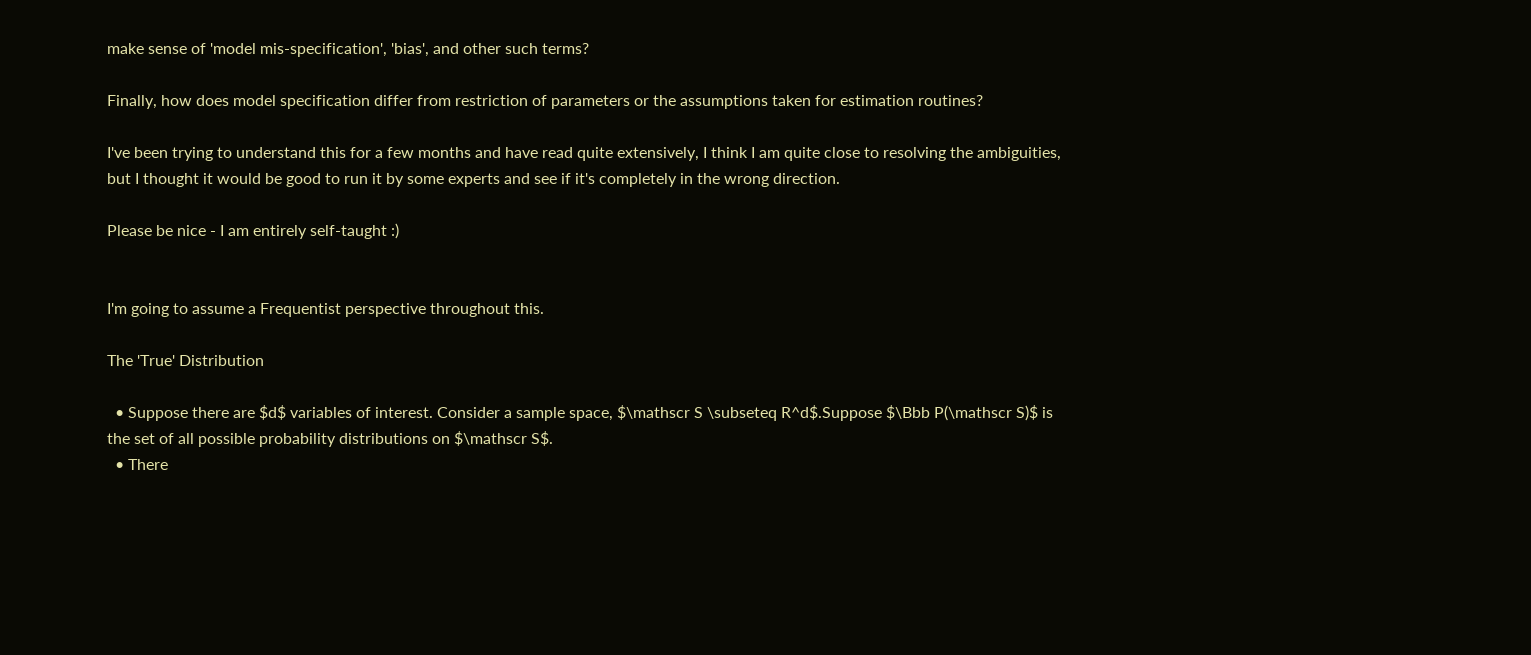make sense of 'model mis-specification', 'bias', and other such terms?

Finally, how does model specification differ from restriction of parameters or the assumptions taken for estimation routines?

I've been trying to understand this for a few months and have read quite extensively, I think I am quite close to resolving the ambiguities, but I thought it would be good to run it by some experts and see if it's completely in the wrong direction.

Please be nice - I am entirely self-taught :)


I'm going to assume a Frequentist perspective throughout this.

The 'True' Distribution

  • Suppose there are $d$ variables of interest. Consider a sample space, $\mathscr S \subseteq R^d$.Suppose $\Bbb P(\mathscr S)$ is the set of all possible probability distributions on $\mathscr S$.
  • There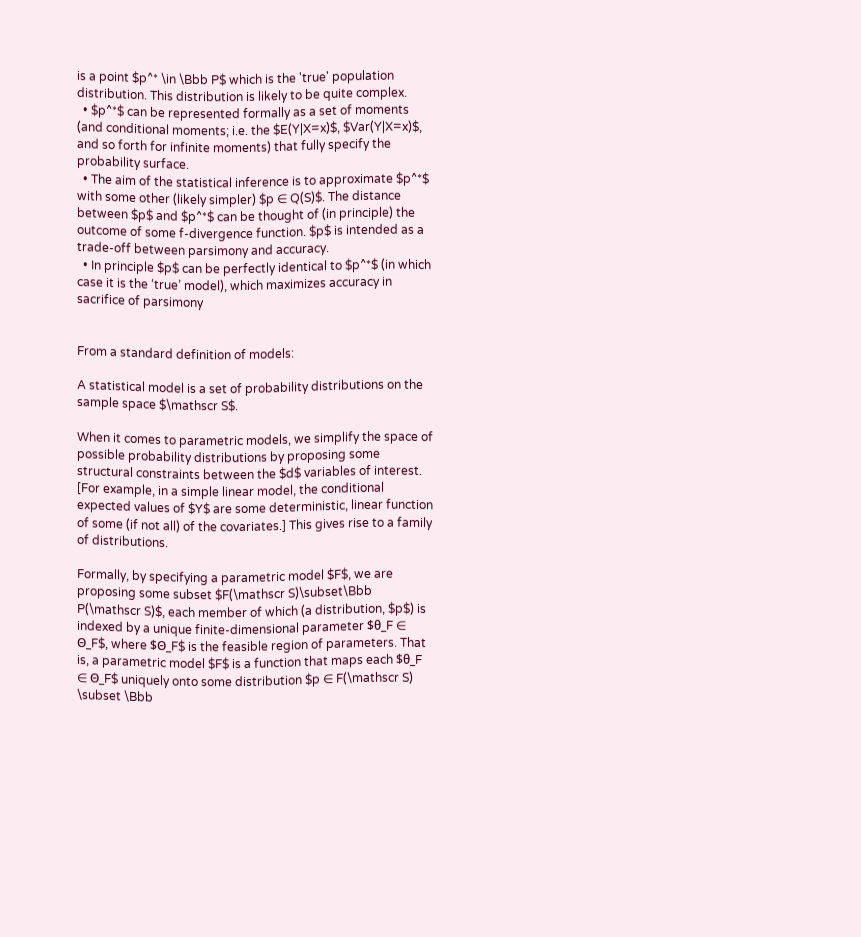is a point $p^* \in \Bbb P$ which is the 'true' population distribution. This distribution is likely to be quite complex.
  • $p^*$ can be represented formally as a set of moments (and conditional moments; i.e. the $E(Y|X=x)$, $Var(Y|X=x)$, and so forth for infinite moments) that fully specify the probability surface.
  • The aim of the statistical inference is to approximate $p^*$ with some other (likely simpler) $p ∈ Q(S)$. The distance between $p$ and $p^*$ can be thought of (in principle) the outcome of some f-divergence function. $p$ is intended as a trade-off between parsimony and accuracy.
  • In principle $p$ can be perfectly identical to $p^*$ (in which case it is the ‘true’ model), which maximizes accuracy in sacrifice of parsimony


From a standard definition of models:

A statistical model is a set of probability distributions on the sample space $\mathscr S$.

When it comes to parametric models, we simplify the space of possible probability distributions by proposing some structural constraints between the $d$ variables of interest. [For example, in a simple linear model, the conditional expected values of $Y$ are some deterministic, linear function of some (if not all) of the covariates.] This gives rise to a family of distributions.

Formally, by specifying a parametric model $F$, we are proposing some subset $F(\mathscr S)\subset\Bbb P(\mathscr S)$, each member of which (a distribution, $p$) is indexed by a unique finite-dimensional parameter $θ_F ∈ Θ_F$, where $Θ_F$ is the feasible region of parameters. That is, a parametric model $F$ is a function that maps each $θ_F ∈ Θ_F$ uniquely onto some distribution $p ∈ F(\mathscr S) \subset \Bbb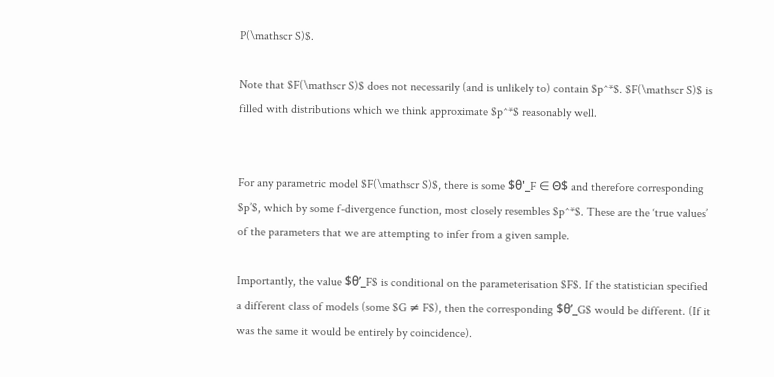P(\mathscr S)$.

Note that $F(\mathscr S)$ does not necessarily (and is unlikely to) contain $p^*$. $F(\mathscr S)$ is filled with distributions which we think approximate $p^*$ reasonably well.


For any parametric model $F(\mathscr S)$, there is some $θ'_F ∈ Θ$ and therefore corresponding $p’$, which by some f-divergence function, most closely resembles $p^*$. These are the ‘true values’ of the parameters that we are attempting to infer from a given sample.

Importantly, the value $θ’_F$ is conditional on the parameterisation $F$. If the statistician specified a different class of models (some $G ≠ F$), then the corresponding $θ’_G$ would be different. (If it was the same it would be entirely by coincidence).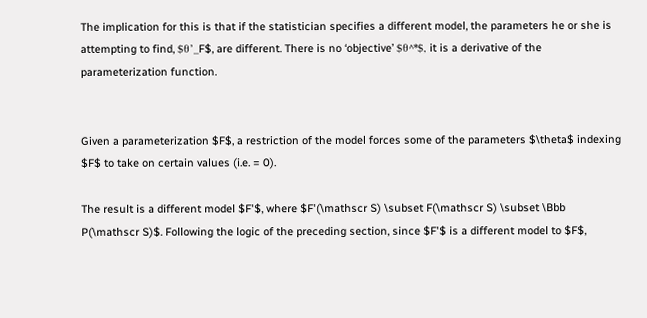The implication for this is that if the statistician specifies a different model, the parameters he or she is attempting to find, $θ’_F$, are different. There is no ‘objective’ $θ^*$, it is a derivative of the parameterization function.


Given a parameterization $F$, a restriction of the model forces some of the parameters $\theta$ indexing $F$ to take on certain values (i.e. = 0).

The result is a different model $F'$, where $F'(\mathscr S) \subset F(\mathscr S) \subset \Bbb P(\mathscr S)$. Following the logic of the preceding section, since $F'$ is a different model to $F$,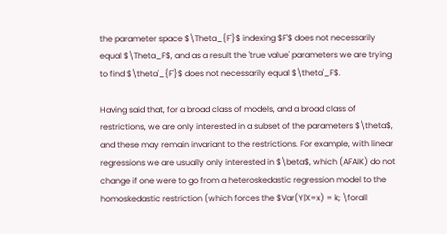the parameter space $\Theta_{F'}$ indexing $F'$ does not necessarily equal $\Theta_F$, and as a result the 'true value' parameters we are trying to find $\theta'_{F'}$ does not necessarily equal $\theta'_F$.

Having said that, for a broad class of models, and a broad class of restrictions, we are only interested in a subset of the parameters $\theta$, and these may remain invariant to the restrictions. For example, with linear regressions we are usually only interested in $\beta$, which (AFAIK) do not change if one were to go from a heteroskedastic regression model to the homoskedastic restriction (which forces the $Var(Y|X=x) = k; \forall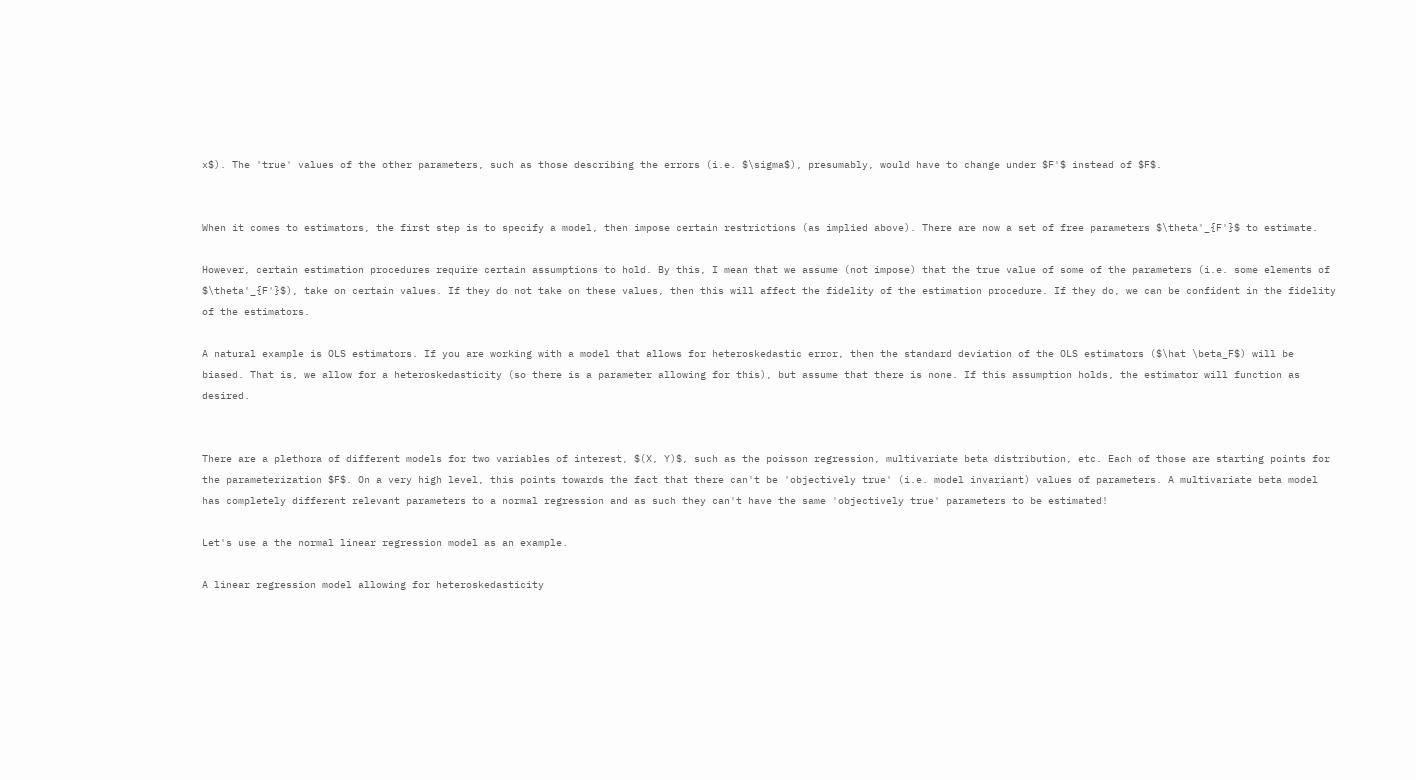x$). The 'true' values of the other parameters, such as those describing the errors (i.e. $\sigma$), presumably, would have to change under $F'$ instead of $F$.


When it comes to estimators, the first step is to specify a model, then impose certain restrictions (as implied above). There are now a set of free parameters $\theta'_{F'}$ to estimate.

However, certain estimation procedures require certain assumptions to hold. By this, I mean that we assume (not impose) that the true value of some of the parameters (i.e. some elements of $\theta'_{F'}$), take on certain values. If they do not take on these values, then this will affect the fidelity of the estimation procedure. If they do, we can be confident in the fidelity of the estimators.

A natural example is OLS estimators. If you are working with a model that allows for heteroskedastic error, then the standard deviation of the OLS estimators ($\hat \beta_F$) will be biased. That is, we allow for a heteroskedasticity (so there is a parameter allowing for this), but assume that there is none. If this assumption holds, the estimator will function as desired.


There are a plethora of different models for two variables of interest, $(X, Y)$, such as the poisson regression, multivariate beta distribution, etc. Each of those are starting points for the parameterization $F$. On a very high level, this points towards the fact that there can't be 'objectively true' (i.e. model invariant) values of parameters. A multivariate beta model has completely different relevant parameters to a normal regression and as such they can't have the same 'objectively true' parameters to be estimated!

Let's use a the normal linear regression model as an example.

A linear regression model allowing for heteroskedasticity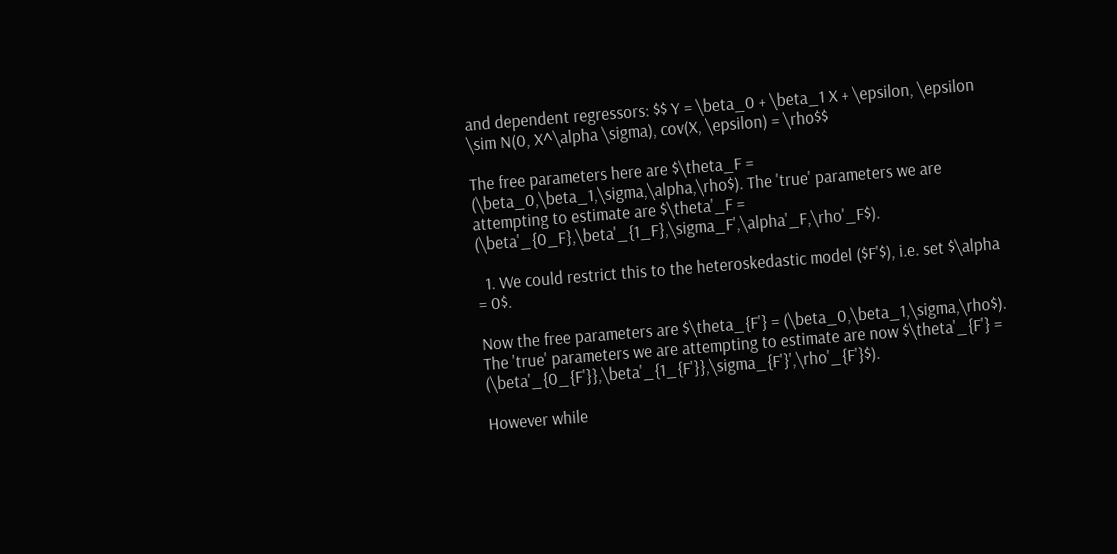and dependent regressors: $$ Y = \beta_0 + \beta_1 X + \epsilon, \epsilon \sim N(0, X^\alpha \sigma), cov(X, \epsilon) = \rho$$

The free parameters here are $\theta_F = (\beta_0,\beta_1,\sigma,\alpha,\rho$). The 'true' parameters we are attempting to estimate are $\theta'_F = (\beta'_{0_F},\beta'_{1_F},\sigma_F',\alpha'_F,\rho'_F$).

  1. We could restrict this to the heteroskedastic model ($F'$), i.e. set $\alpha = 0$.

Now the free parameters are $\theta_{F'} = (\beta_0,\beta_1,\sigma,\rho$). The 'true' parameters we are attempting to estimate are now $\theta'_{F'} = (\beta'_{0_{F'}},\beta'_{1_{F'}},\sigma_{F'}',\rho'_{F'}$).

However while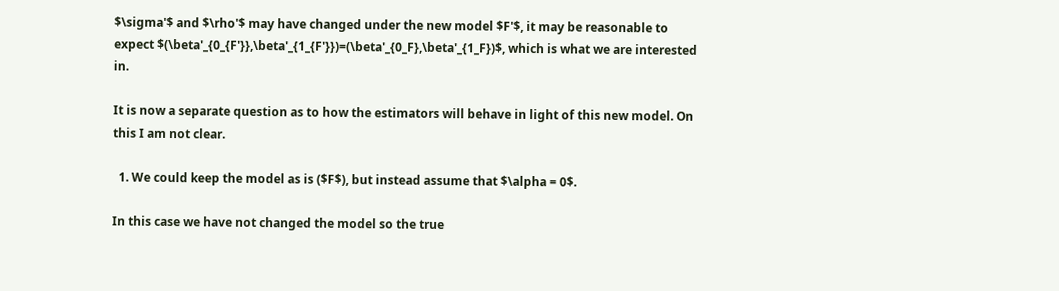$\sigma'$ and $\rho'$ may have changed under the new model $F'$, it may be reasonable to expect $(\beta'_{0_{F'}},\beta'_{1_{F'}})=(\beta'_{0_F},\beta'_{1_F})$, which is what we are interested in.

It is now a separate question as to how the estimators will behave in light of this new model. On this I am not clear.

  1. We could keep the model as is ($F$), but instead assume that $\alpha = 0$.

In this case we have not changed the model so the true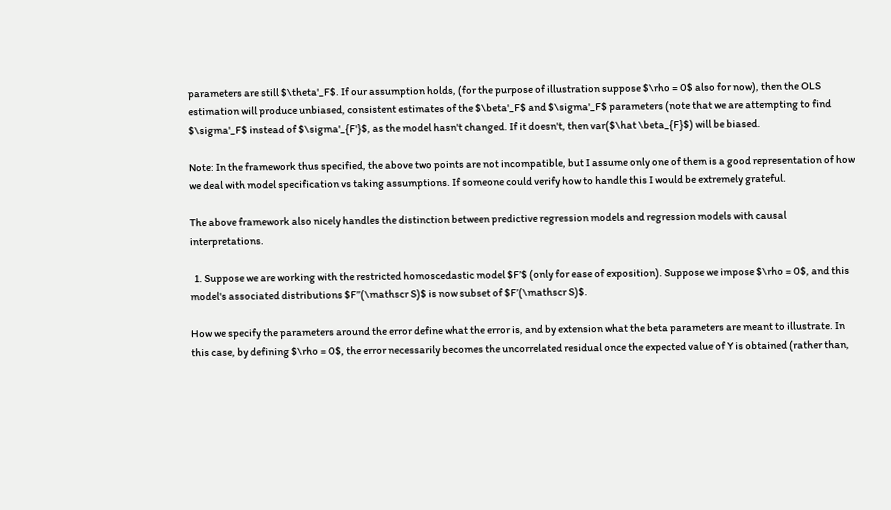parameters are still $\theta'_F$. If our assumption holds, (for the purpose of illustration suppose $\rho = 0$ also for now), then the OLS estimation will produce unbiased, consistent estimates of the $\beta'_F$ and $\sigma'_F$ parameters (note that we are attempting to find $\sigma'_F$ instead of $\sigma'_{F'}$, as the model hasn't changed. If it doesn't, then var($\hat \beta_{F}$) will be biased.

Note: In the framework thus specified, the above two points are not incompatible, but I assume only one of them is a good representation of how we deal with model specification vs taking assumptions. If someone could verify how to handle this I would be extremely grateful.

The above framework also nicely handles the distinction between predictive regression models and regression models with causal interpretations.

  1. Suppose we are working with the restricted homoscedastic model $F’$ (only for ease of exposition). Suppose we impose $\rho = 0$, and this model's associated distributions $F’’(\mathscr S)$ is now subset of $F’(\mathscr S)$.

How we specify the parameters around the error define what the error is, and by extension what the beta parameters are meant to illustrate. In this case, by defining $\rho = 0$, the error necessarily becomes the uncorrelated residual once the expected value of Y is obtained (rather than,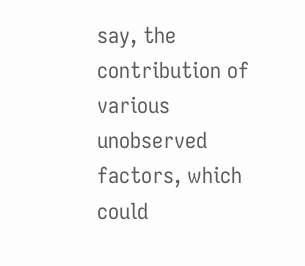say, the contribution of various unobserved factors, which could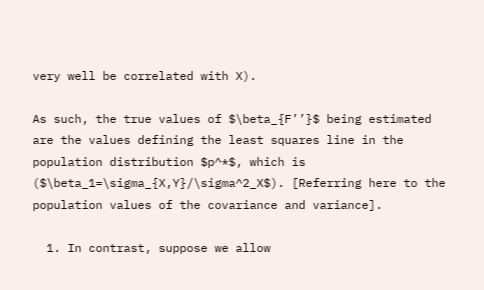very well be correlated with X).

As such, the true values of $\beta_{F’’}$ being estimated are the values defining the least squares line in the population distribution $p^*$, which is ($\beta_1=\sigma_{X,Y}/\sigma^2_X$). [Referring here to the population values of the covariance and variance].

  1. In contrast, suppose we allow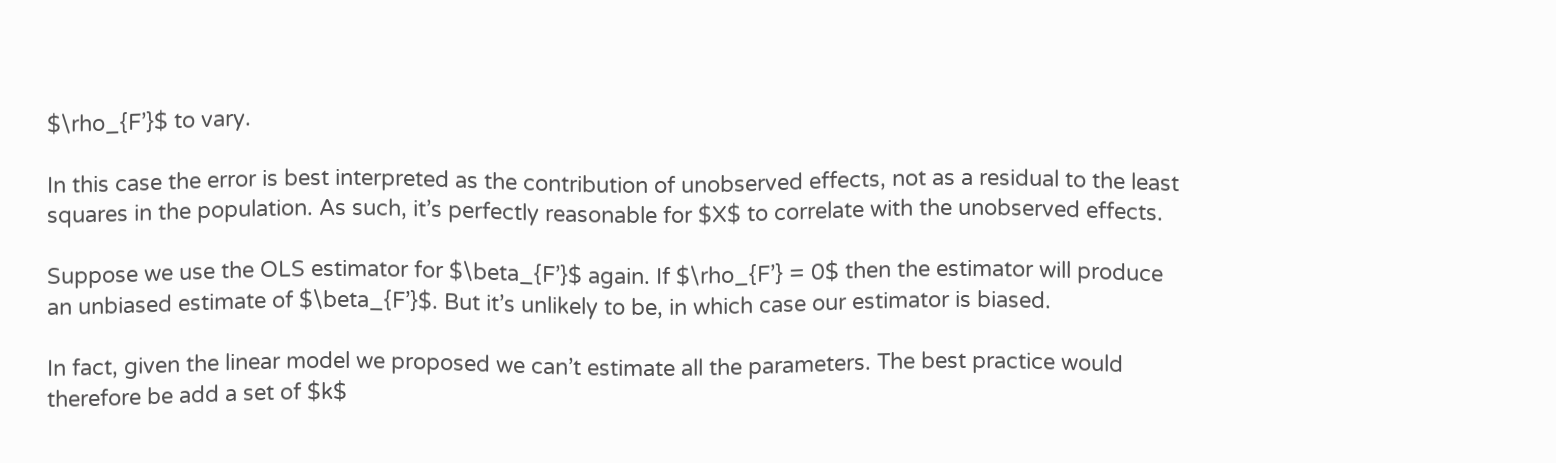$\rho_{F’}$ to vary.

In this case the error is best interpreted as the contribution of unobserved effects, not as a residual to the least squares in the population. As such, it’s perfectly reasonable for $X$ to correlate with the unobserved effects.

Suppose we use the OLS estimator for $\beta_{F’}$ again. If $\rho_{F’} = 0$ then the estimator will produce an unbiased estimate of $\beta_{F’}$. But it’s unlikely to be, in which case our estimator is biased.

In fact, given the linear model we proposed we can’t estimate all the parameters. The best practice would therefore be add a set of $k$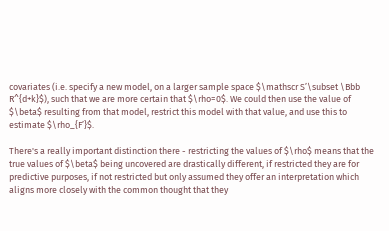covariates (i.e. specify a new model, on a larger sample space $\mathscr S’\subset \Bbb R^{d+k}$), such that we are more certain that $\rho=0$. We could then use the value of $\beta$ resulting from that model, restrict this model with that value, and use this to estimate $\rho_{F’}$.

There's a really important distinction there - restricting the values of $\rho$ means that the true values of $\beta$ being uncovered are drastically different, if restricted they are for predictive purposes, if not restricted but only assumed they offer an interpretation which aligns more closely with the common thought that they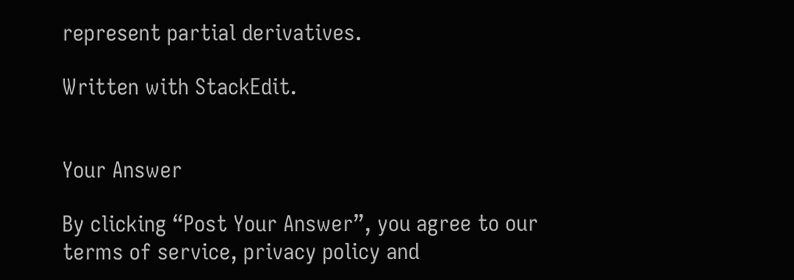represent partial derivatives.

Written with StackEdit.


Your Answer

By clicking “Post Your Answer”, you agree to our terms of service, privacy policy and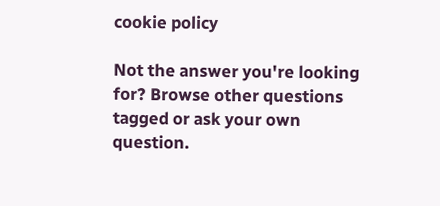cookie policy

Not the answer you're looking for? Browse other questions tagged or ask your own question.